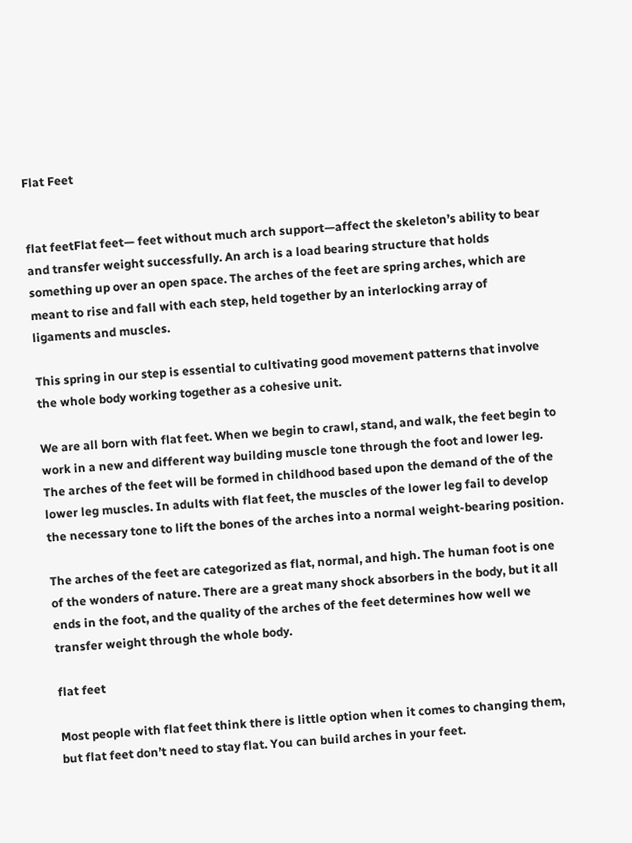Flat Feet


flat feetFlat feet— feet without much arch support—affect the skeleton’s ability to bear and transfer weight successfully. An arch is a load bearing structure that holds something up over an open space. The arches of the feet are spring arches, which are meant to rise and fall with each step, held together by an interlocking array of ligaments and muscles.

This spring in our step is essential to cultivating good movement patterns that involve the whole body working together as a cohesive unit.

We are all born with flat feet. When we begin to crawl, stand, and walk, the feet begin to work in a new and different way building muscle tone through the foot and lower leg. The arches of the feet will be formed in childhood based upon the demand of the of the lower leg muscles. In adults with flat feet, the muscles of the lower leg fail to develop the necessary tone to lift the bones of the arches into a normal weight-bearing position.

The arches of the feet are categorized as flat, normal, and high. The human foot is one of the wonders of nature. There are a great many shock absorbers in the body, but it all ends in the foot, and the quality of the arches of the feet determines how well we transfer weight through the whole body.

flat feet

Most people with flat feet think there is little option when it comes to changing them, but flat feet don’t need to stay flat. You can build arches in your feet.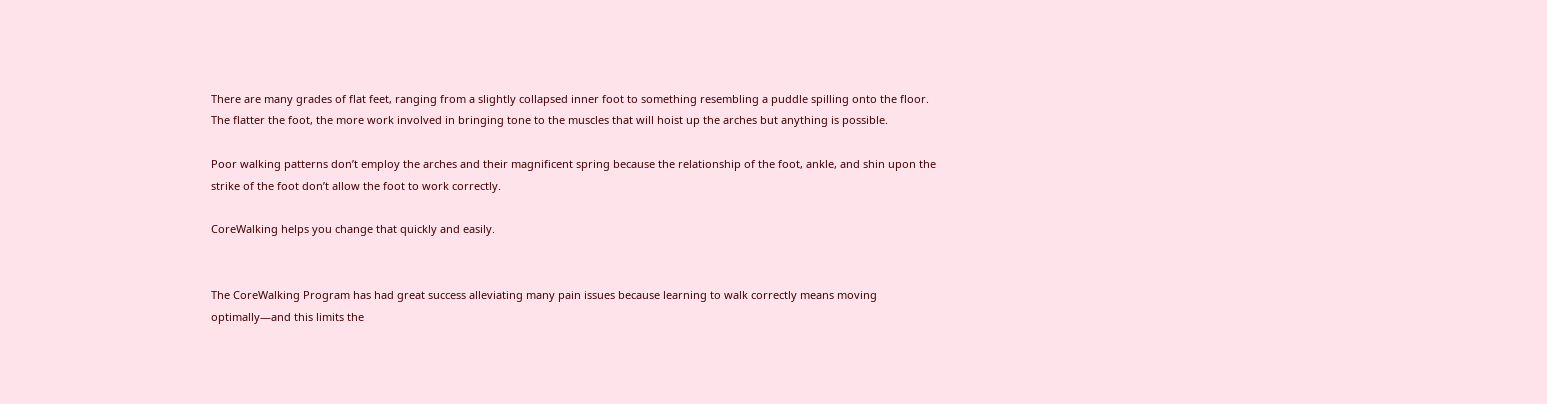There are many grades of flat feet, ranging from a slightly collapsed inner foot to something resembling a puddle spilling onto the floor. The flatter the foot, the more work involved in bringing tone to the muscles that will hoist up the arches but anything is possible.

Poor walking patterns don’t employ the arches and their magnificent spring because the relationship of the foot, ankle, and shin upon the strike of the foot don’t allow the foot to work correctly.

CoreWalking helps you change that quickly and easily.


The CoreWalking Program has had great success alleviating many pain issues because learning to walk correctly means moving optimally—and this limits the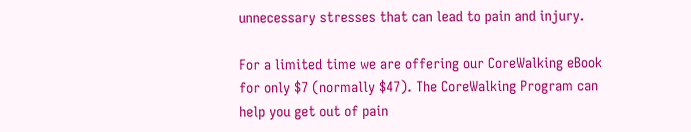unnecessary stresses that can lead to pain and injury.

For a limited time we are offering our CoreWalking eBook for only $7 (normally $47). The CoreWalking Program can help you get out of pain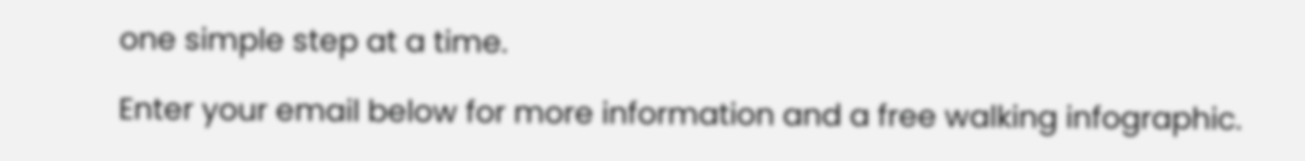one simple step at a time.

Enter your email below for more information and a free walking infographic.